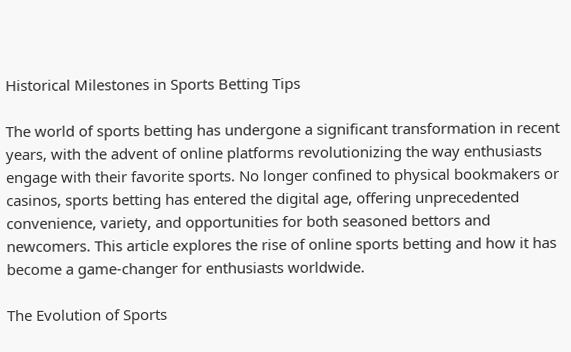Historical Milestones in Sports Betting Tips

The world of sports betting has undergone a significant transformation in recent years, with the advent of online platforms revolutionizing the way enthusiasts engage with their favorite sports. No longer confined to physical bookmakers or casinos, sports betting has entered the digital age, offering unprecedented convenience, variety, and opportunities for both seasoned bettors and newcomers. This article explores the rise of online sports betting and how it has become a game-changer for enthusiasts worldwide.

The Evolution of Sports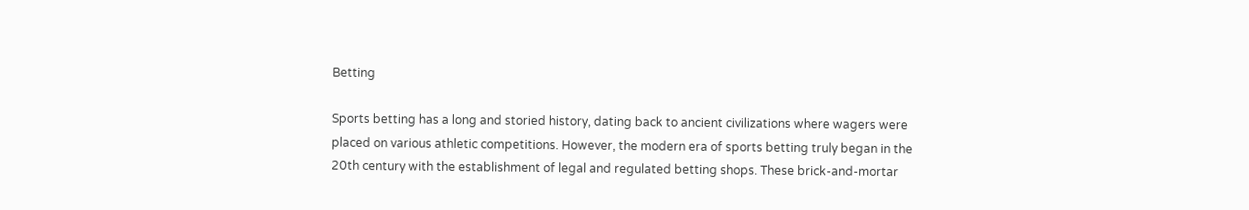Betting

Sports betting has a long and storied history, dating back to ancient civilizations where wagers were placed on various athletic competitions. However, the modern era of sports betting truly began in the 20th century with the establishment of legal and regulated betting shops. These brick-and-mortar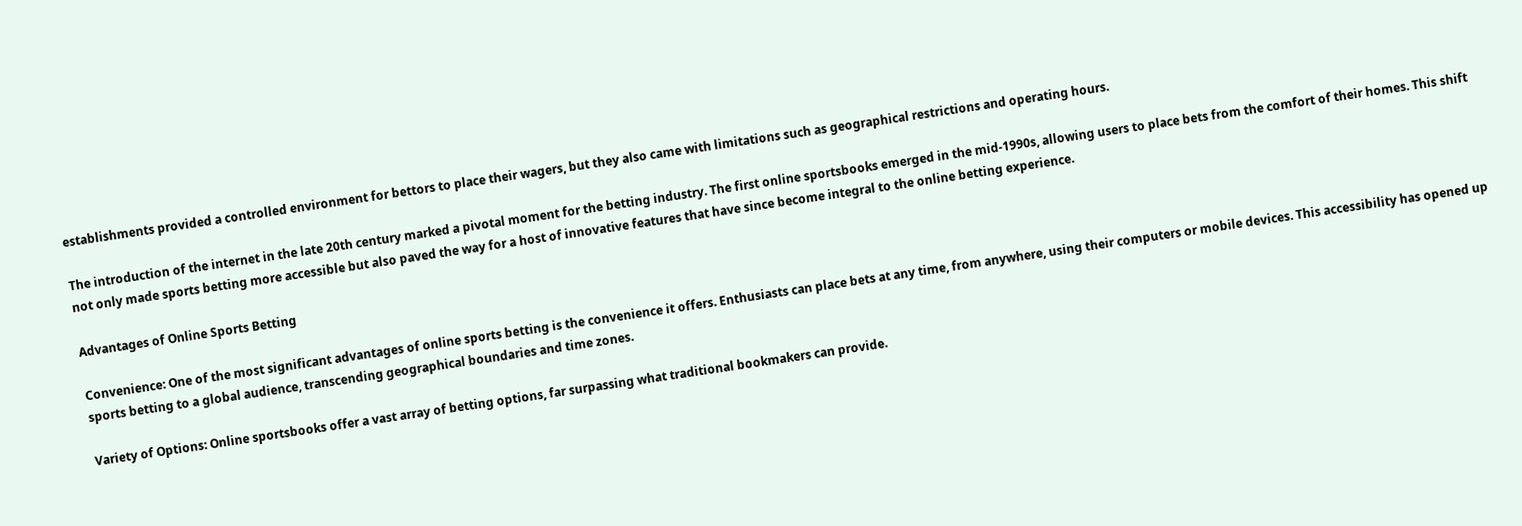establishments provided a controlled environment for bettors to place their wagers, but they also came with limitations such as geographical restrictions and operating hours.

The introduction of the internet in the late 20th century marked a pivotal moment for the betting industry. The first online sportsbooks emerged in the mid-1990s, allowing users to place bets from the comfort of their homes. This shift not only made sports betting more accessible but also paved the way for a host of innovative features that have since become integral to the online betting experience.

Advantages of Online Sports Betting

Convenience: One of the most significant advantages of online sports betting is the convenience it offers. Enthusiasts can place bets at any time, from anywhere, using their computers or mobile devices. This accessibility has opened up sports betting to a global audience, transcending geographical boundaries and time zones.

Variety of Options: Online sportsbooks offer a vast array of betting options, far surpassing what traditional bookmakers can provide.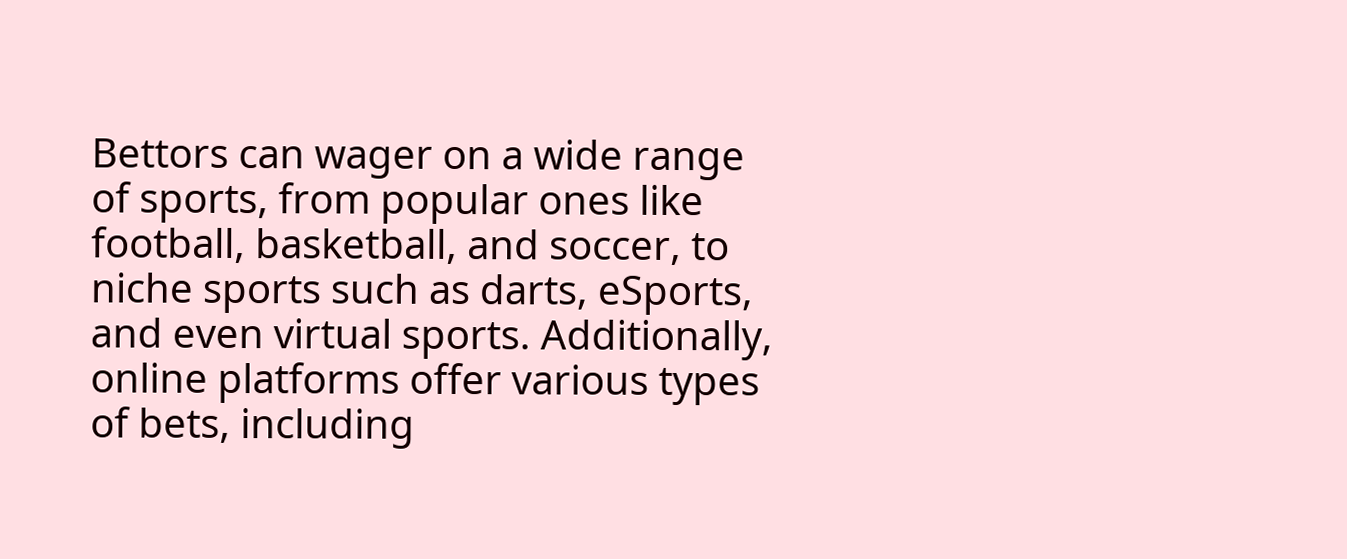Bettors can wager on a wide range of sports, from popular ones like football, basketball, and soccer, to niche sports such as darts, eSports, and even virtual sports. Additionally, online platforms offer various types of bets, including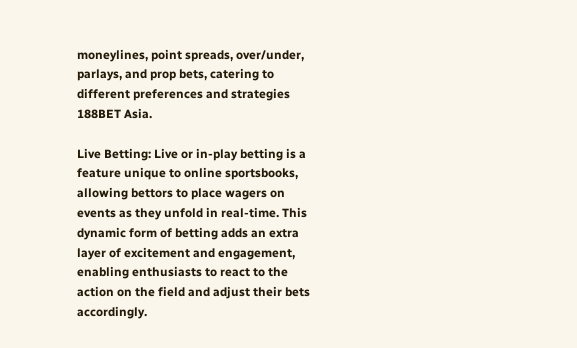moneylines, point spreads, over/under, parlays, and prop bets, catering to different preferences and strategies 188BET Asia.

Live Betting: Live or in-play betting is a feature unique to online sportsbooks, allowing bettors to place wagers on events as they unfold in real-time. This dynamic form of betting adds an extra layer of excitement and engagement, enabling enthusiasts to react to the action on the field and adjust their bets accordingly.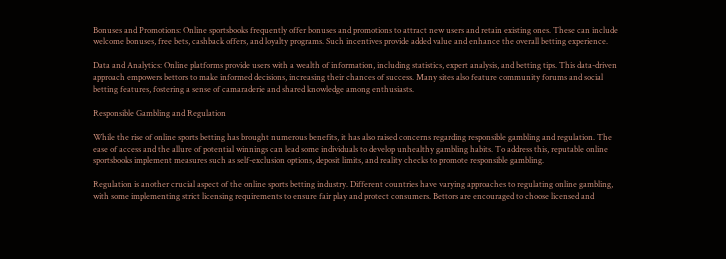Bonuses and Promotions: Online sportsbooks frequently offer bonuses and promotions to attract new users and retain existing ones. These can include welcome bonuses, free bets, cashback offers, and loyalty programs. Such incentives provide added value and enhance the overall betting experience.

Data and Analytics: Online platforms provide users with a wealth of information, including statistics, expert analysis, and betting tips. This data-driven approach empowers bettors to make informed decisions, increasing their chances of success. Many sites also feature community forums and social betting features, fostering a sense of camaraderie and shared knowledge among enthusiasts.

Responsible Gambling and Regulation

While the rise of online sports betting has brought numerous benefits, it has also raised concerns regarding responsible gambling and regulation. The ease of access and the allure of potential winnings can lead some individuals to develop unhealthy gambling habits. To address this, reputable online sportsbooks implement measures such as self-exclusion options, deposit limits, and reality checks to promote responsible gambling.

Regulation is another crucial aspect of the online sports betting industry. Different countries have varying approaches to regulating online gambling, with some implementing strict licensing requirements to ensure fair play and protect consumers. Bettors are encouraged to choose licensed and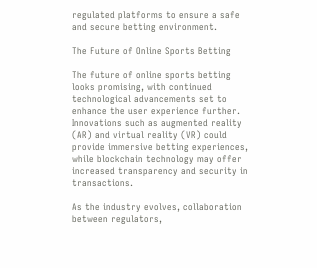regulated platforms to ensure a safe and secure betting environment.

The Future of Online Sports Betting

The future of online sports betting looks promising, with continued technological advancements set to enhance the user experience further. Innovations such as augmented reality (AR) and virtual reality (VR) could provide immersive betting experiences, while blockchain technology may offer increased transparency and security in transactions.

As the industry evolves, collaboration between regulators,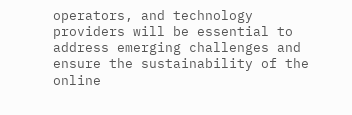operators, and technology providers will be essential to address emerging challenges and ensure the sustainability of the online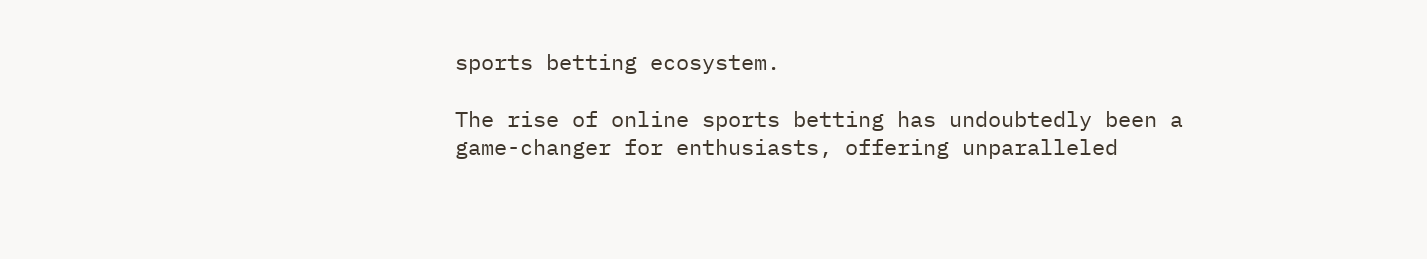sports betting ecosystem.

The rise of online sports betting has undoubtedly been a game-changer for enthusiasts, offering unparalleled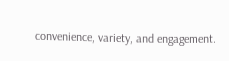convenience, variety, and engagement.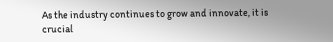As the industry continues to grow and innovate, it is crucial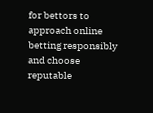for bettors to approach online betting responsibly and choose reputable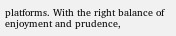platforms. With the right balance of enjoyment and prudence,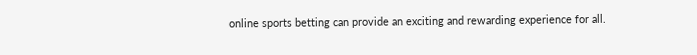online sports betting can provide an exciting and rewarding experience for all.